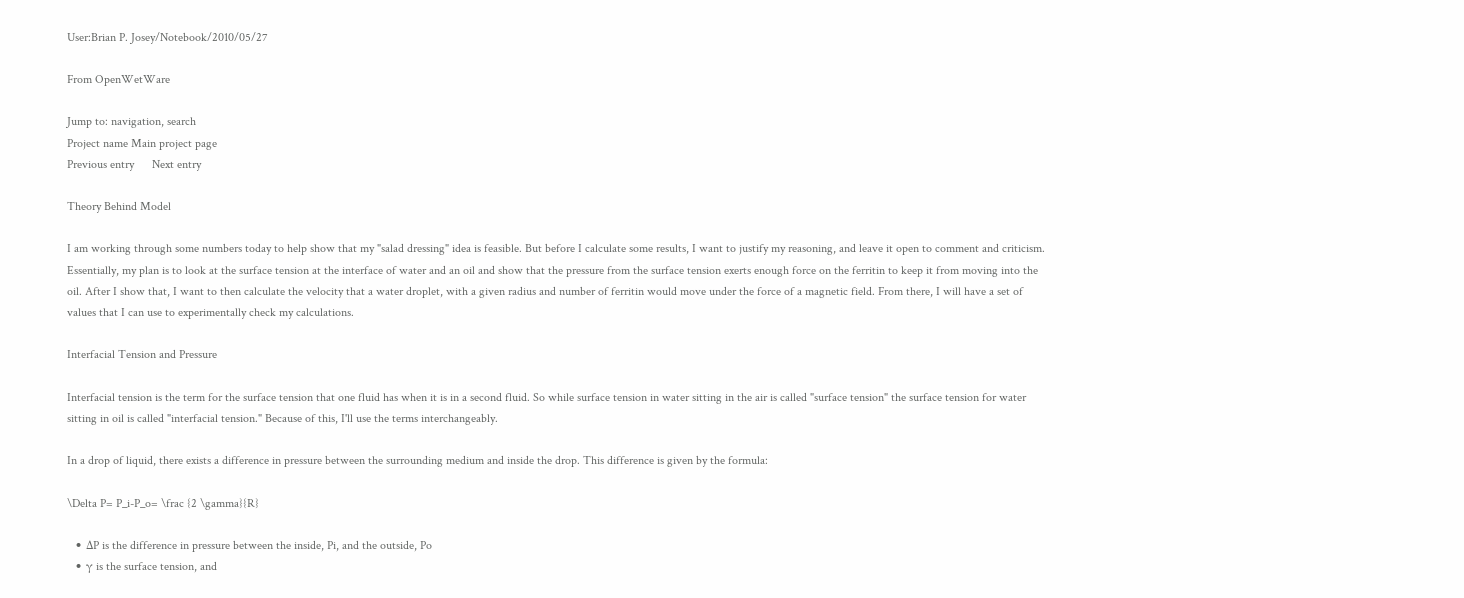User:Brian P. Josey/Notebook/2010/05/27

From OpenWetWare

Jump to: navigation, search
Project name Main project page
Previous entry      Next entry

Theory Behind Model

I am working through some numbers today to help show that my "salad dressing" idea is feasible. But before I calculate some results, I want to justify my reasoning, and leave it open to comment and criticism. Essentially, my plan is to look at the surface tension at the interface of water and an oil and show that the pressure from the surface tension exerts enough force on the ferritin to keep it from moving into the oil. After I show that, I want to then calculate the velocity that a water droplet, with a given radius and number of ferritin would move under the force of a magnetic field. From there, I will have a set of values that I can use to experimentally check my calculations.

Interfacial Tension and Pressure

Interfacial tension is the term for the surface tension that one fluid has when it is in a second fluid. So while surface tension in water sitting in the air is called "surface tension" the surface tension for water sitting in oil is called "interfacial tension." Because of this, I'll use the terms interchangeably.

In a drop of liquid, there exists a difference in pressure between the surrounding medium and inside the drop. This difference is given by the formula:

\Delta P= P_i-P_o= \frac {2 \gamma}{R}

  • ΔP is the difference in pressure between the inside, Pi, and the outside, Po
  • γ is the surface tension, and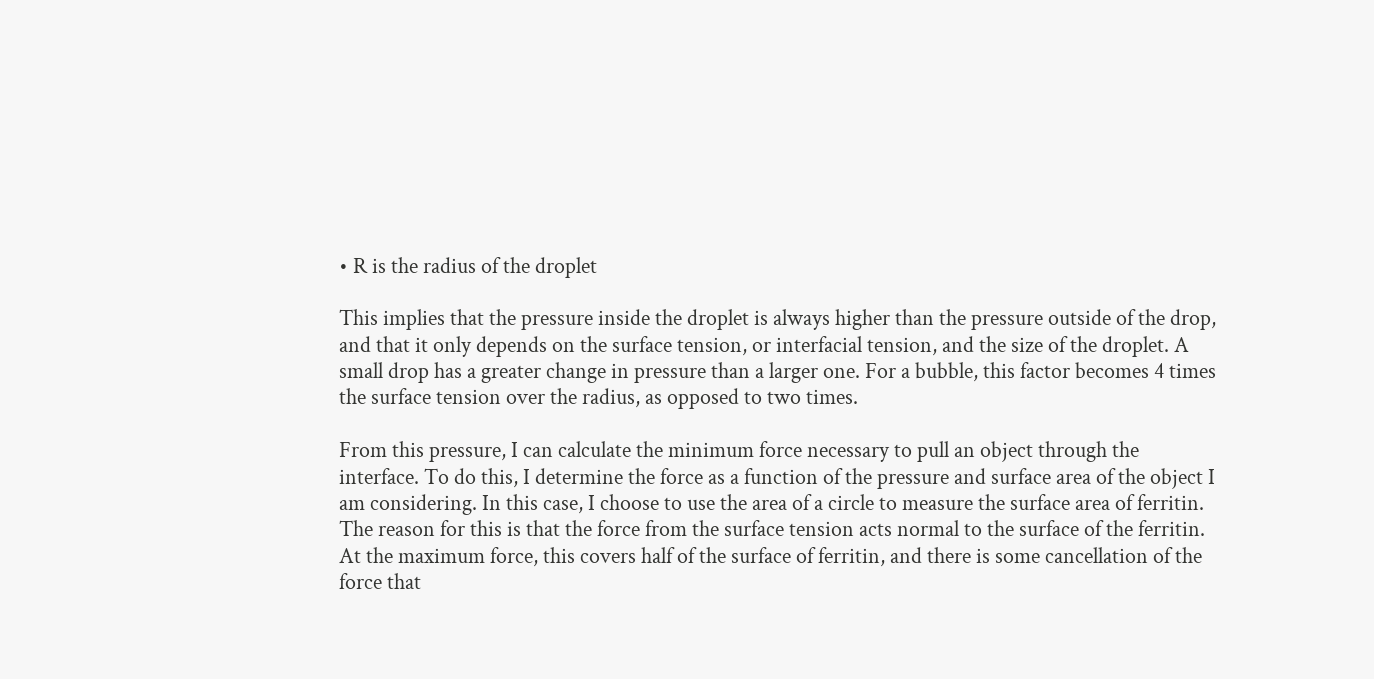• R is the radius of the droplet

This implies that the pressure inside the droplet is always higher than the pressure outside of the drop, and that it only depends on the surface tension, or interfacial tension, and the size of the droplet. A small drop has a greater change in pressure than a larger one. For a bubble, this factor becomes 4 times the surface tension over the radius, as opposed to two times.

From this pressure, I can calculate the minimum force necessary to pull an object through the interface. To do this, I determine the force as a function of the pressure and surface area of the object I am considering. In this case, I choose to use the area of a circle to measure the surface area of ferritin. The reason for this is that the force from the surface tension acts normal to the surface of the ferritin. At the maximum force, this covers half of the surface of ferritin, and there is some cancellation of the force that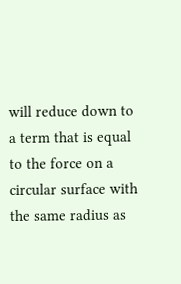will reduce down to a term that is equal to the force on a circular surface with the same radius as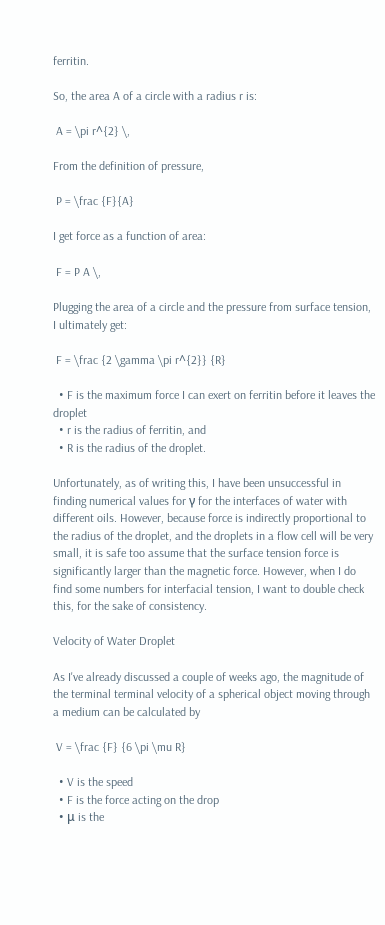ferritin.

So, the area A of a circle with a radius r is:

 A = \pi r^{2} \,

From the definition of pressure,

 P = \frac {F}{A}

I get force as a function of area:

 F = P A \,

Plugging the area of a circle and the pressure from surface tension, I ultimately get:

 F = \frac {2 \gamma \pi r^{2}} {R}

  • F is the maximum force I can exert on ferritin before it leaves the droplet
  • r is the radius of ferritin, and
  • R is the radius of the droplet.

Unfortunately, as of writing this, I have been unsuccessful in finding numerical values for γ for the interfaces of water with different oils. However, because force is indirectly proportional to the radius of the droplet, and the droplets in a flow cell will be very small, it is safe too assume that the surface tension force is significantly larger than the magnetic force. However, when I do find some numbers for interfacial tension, I want to double check this, for the sake of consistency.

Velocity of Water Droplet

As I've already discussed a couple of weeks ago, the magnitude of the terminal terminal velocity of a spherical object moving through a medium can be calculated by

 V = \frac {F} {6 \pi \mu R}

  • V is the speed
  • F is the force acting on the drop
  • μ is the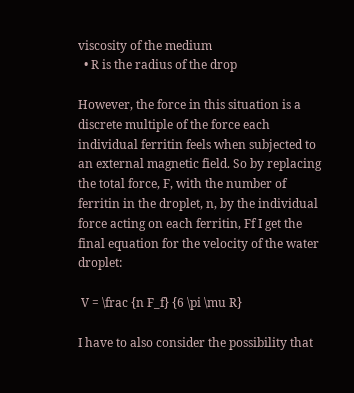viscosity of the medium
  • R is the radius of the drop

However, the force in this situation is a discrete multiple of the force each individual ferritin feels when subjected to an external magnetic field. So by replacing the total force, F, with the number of ferritin in the droplet, n, by the individual force acting on each ferritin, Ff I get the final equation for the velocity of the water droplet:

 V = \frac {n F_f} {6 \pi \mu R}

I have to also consider the possibility that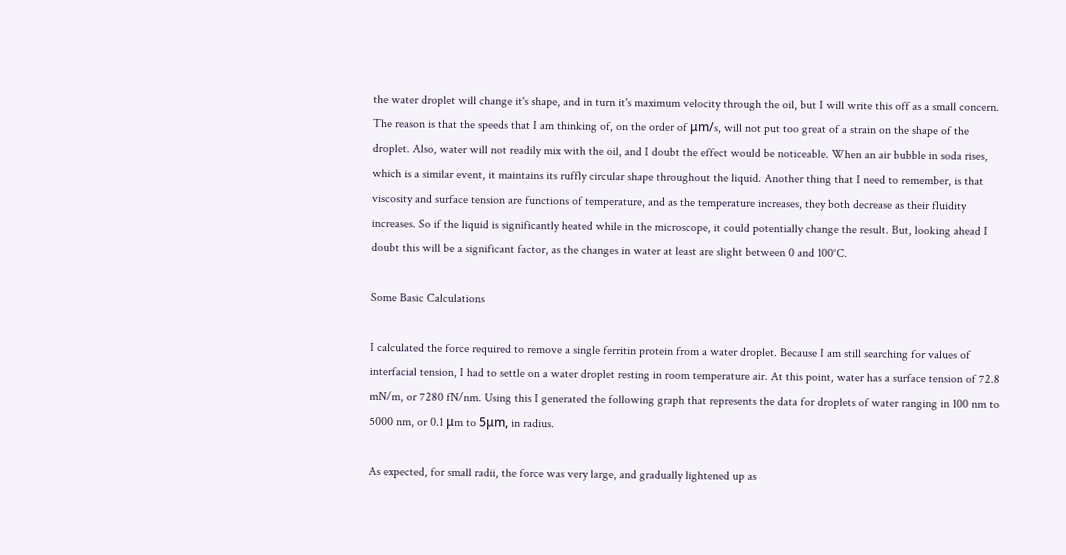the water droplet will change it's shape, and in turn it's maximum velocity through the oil, but I will write this off as a small concern. The reason is that the speeds that I am thinking of, on the order of μm/s, will not put too great of a strain on the shape of the droplet. Also, water will not readily mix with the oil, and I doubt the effect would be noticeable. When an air bubble in soda rises, which is a similar event, it maintains its ruffly circular shape throughout the liquid. Another thing that I need to remember, is that viscosity and surface tension are functions of temperature, and as the temperature increases, they both decrease as their fluidity increases. So if the liquid is significantly heated while in the microscope, it could potentially change the result. But, looking ahead I doubt this will be a significant factor, as the changes in water at least are slight between 0 and 100°C.

Some Basic Calculations

I calculated the force required to remove a single ferritin protein from a water droplet. Because I am still searching for values of interfacial tension, I had to settle on a water droplet resting in room temperature air. At this point, water has a surface tension of 72.8 mN/m, or 7280 fN/nm. Using this I generated the following graph that represents the data for droplets of water ranging in 100 nm to 5000 nm, or 0.1 μm to 5μm, in radius.

As expected, for small radii, the force was very large, and gradually lightened up as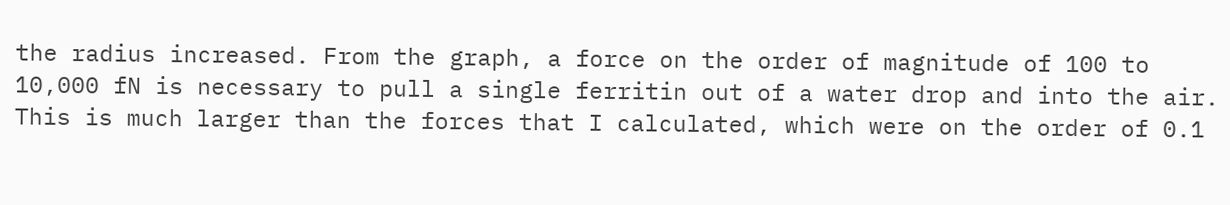the radius increased. From the graph, a force on the order of magnitude of 100 to 10,000 fN is necessary to pull a single ferritin out of a water drop and into the air. This is much larger than the forces that I calculated, which were on the order of 0.1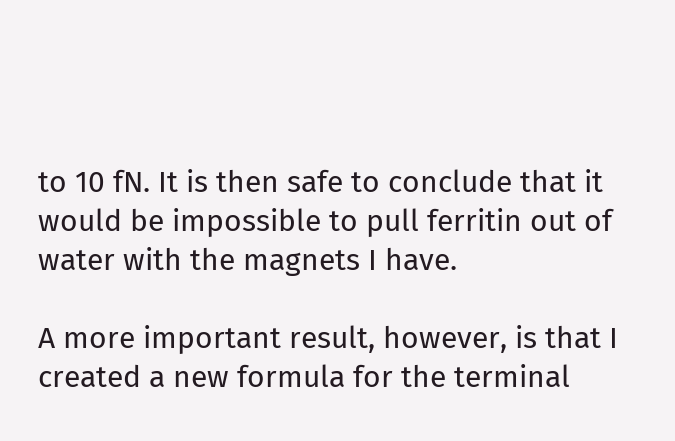to 10 fN. It is then safe to conclude that it would be impossible to pull ferritin out of water with the magnets I have.

A more important result, however, is that I created a new formula for the terminal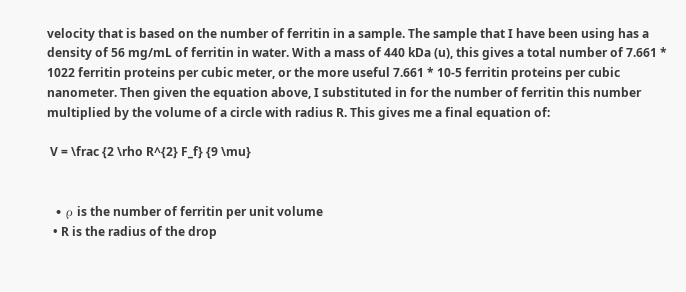velocity that is based on the number of ferritin in a sample. The sample that I have been using has a density of 56 mg/mL of ferritin in water. With a mass of 440 kDa (u), this gives a total number of 7.661 * 1022 ferritin proteins per cubic meter, or the more useful 7.661 * 10-5 ferritin proteins per cubic nanometer. Then given the equation above, I substituted in for the number of ferritin this number multiplied by the volume of a circle with radius R. This gives me a final equation of:

 V = \frac {2 \rho R^{2} F_f} {9 \mu}


  • ρ is the number of ferritin per unit volume
  • R is the radius of the drop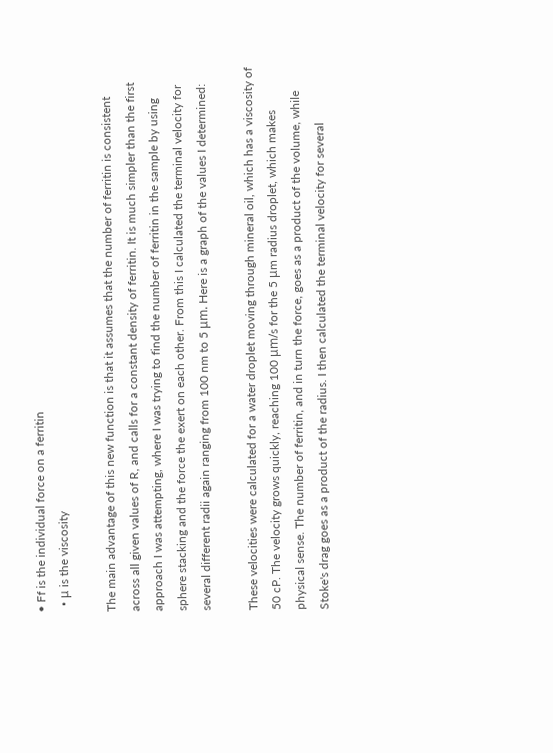• Ff is the individual force on a ferritin
  • μ is the viscosity

The main advantage of this new function is that it assumes that the number of ferritin is consistent across all given values of R, and calls for a constant density of ferritin. It is much simpler than the first approach I was attempting, where I was trying to find the number of ferritin in the sample by using sphere stacking and the force the exert on each other. From this I calculated the terminal velocity for several different radii again ranging from 100 nm to 5 μm. Here is a graph of the values I determined:

These velocities were calculated for a water droplet moving through mineral oil, which has a viscosity of 50 cP. The velocity grows quickly, reaching 100 μm/s for the 5 μm radius droplet, which makes physical sense. The number of ferritin, and in turn the force, goes as a product of the volume, while Stoke's drag goes as a product of the radius. I then calculated the terminal velocity for several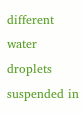different water droplets suspended in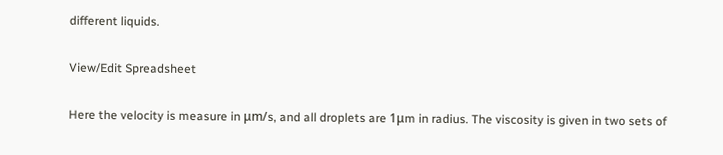different liquids.

View/Edit Spreadsheet

Here the velocity is measure in μm/s, and all droplets are 1μm in radius. The viscosity is given in two sets of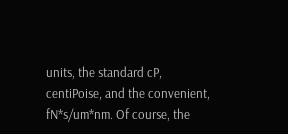units, the standard cP, centiPoise, and the convenient, fN*s/um*nm. Of course, the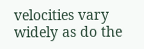velocities vary widely as do the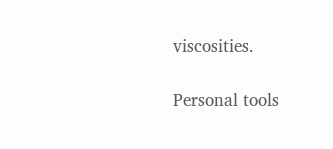viscosities.

Personal tools